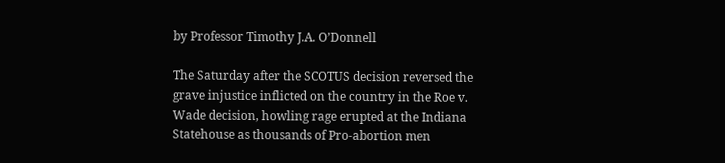by Professor Timothy J.A. O’Donnell

The Saturday after the SCOTUS decision reversed the grave injustice inflicted on the country in the Roe v. Wade decision, howling rage erupted at the Indiana Statehouse as thousands of Pro-abortion men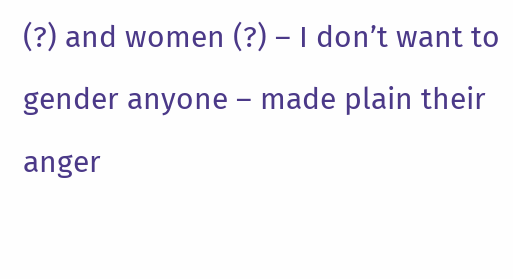(?) and women (?) – I don’t want to gender anyone – made plain their anger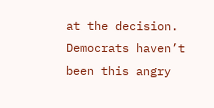at the decision. Democrats haven’t been this angry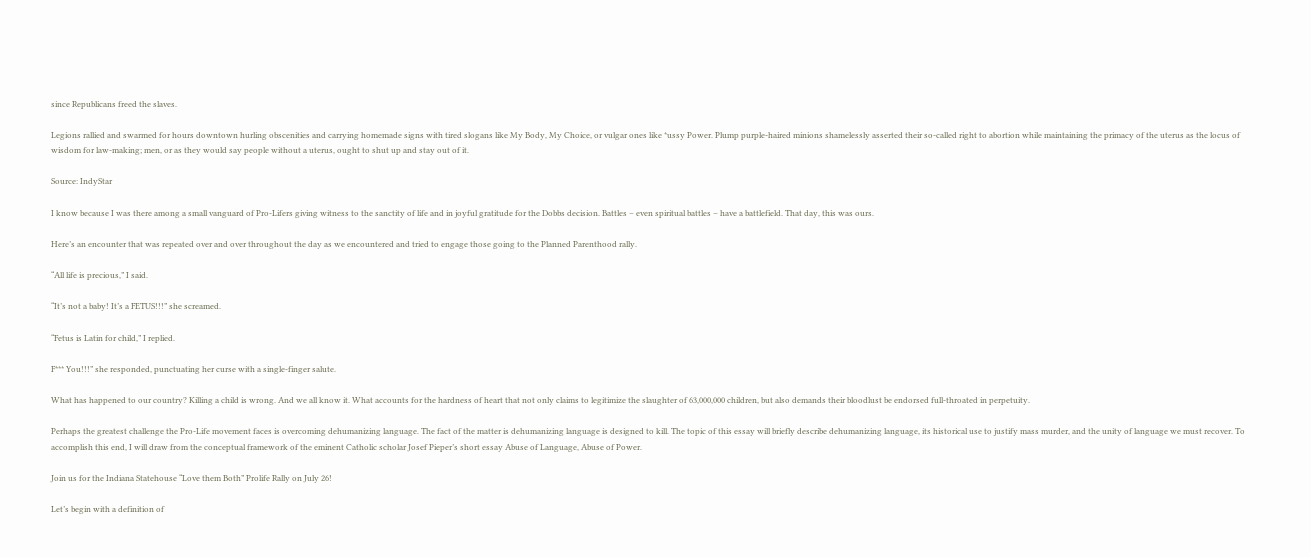since Republicans freed the slaves.

Legions rallied and swarmed for hours downtown hurling obscenities and carrying homemade signs with tired slogans like My Body, My Choice, or vulgar ones like *ussy Power. Plump purple-haired minions shamelessly asserted their so-called right to abortion while maintaining the primacy of the uterus as the locus of wisdom for law-making; men, or as they would say people without a uterus, ought to shut up and stay out of it.

Source: IndyStar

I know because I was there among a small vanguard of Pro-Lifers giving witness to the sanctity of life and in joyful gratitude for the Dobbs decision. Battles – even spiritual battles – have a battlefield. That day, this was ours.

Here’s an encounter that was repeated over and over throughout the day as we encountered and tried to engage those going to the Planned Parenthood rally.

“All life is precious,” I said.

“It’s not a baby! It’s a FETUS!!!” she screamed.

“Fetus is Latin for child,” I replied.

F*** You!!!” she responded, punctuating her curse with a single-finger salute.

What has happened to our country? Killing a child is wrong. And we all know it. What accounts for the hardness of heart that not only claims to legitimize the slaughter of 63,000,000 children, but also demands their bloodlust be endorsed full-throated in perpetuity.

Perhaps the greatest challenge the Pro-Life movement faces is overcoming dehumanizing language. The fact of the matter is dehumanizing language is designed to kill. The topic of this essay will briefly describe dehumanizing language, its historical use to justify mass murder, and the unity of language we must recover. To accomplish this end, I will draw from the conceptual framework of the eminent Catholic scholar Josef Pieper’s short essay Abuse of Language, Abuse of Power.

Join us for the Indiana Statehouse “Love them Both” Prolife Rally on July 26!

Let’s begin with a definition of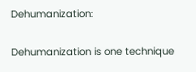Dehumanization:

Dehumanization is one technique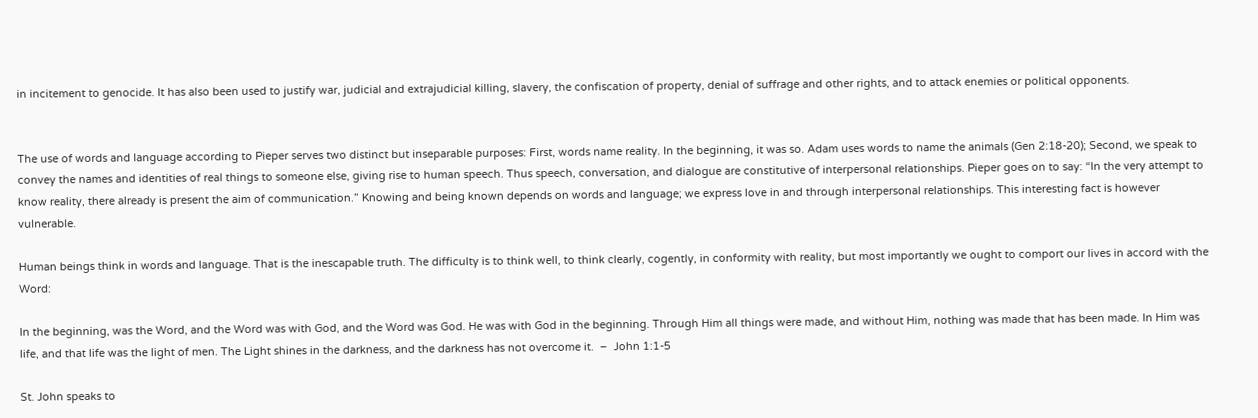in incitement to genocide. It has also been used to justify war, judicial and extrajudicial killing, slavery, the confiscation of property, denial of suffrage and other rights, and to attack enemies or political opponents.


The use of words and language according to Pieper serves two distinct but inseparable purposes: First, words name reality. In the beginning, it was so. Adam uses words to name the animals (Gen 2:18-20); Second, we speak to convey the names and identities of real things to someone else, giving rise to human speech. Thus speech, conversation, and dialogue are constitutive of interpersonal relationships. Pieper goes on to say: “In the very attempt to know reality, there already is present the aim of communication.” Knowing and being known depends on words and language; we express love in and through interpersonal relationships. This interesting fact is however vulnerable.

Human beings think in words and language. That is the inescapable truth. The difficulty is to think well, to think clearly, cogently, in conformity with reality, but most importantly we ought to comport our lives in accord with the Word:

In the beginning, was the Word, and the Word was with God, and the Word was God. He was with God in the beginning. Through Him all things were made, and without Him, nothing was made that has been made. In Him was life, and that life was the light of men. The Light shines in the darkness, and the darkness has not overcome it.  –  John 1:1-5

St. John speaks to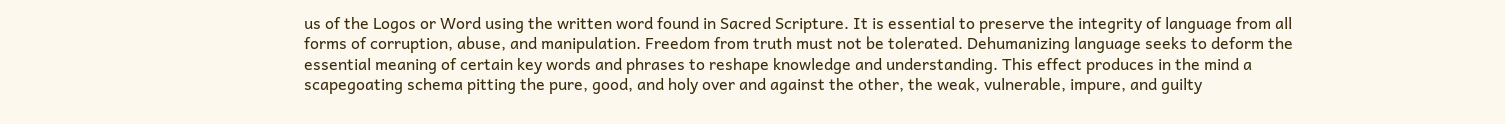us of the Logos or Word using the written word found in Sacred Scripture. It is essential to preserve the integrity of language from all forms of corruption, abuse, and manipulation. Freedom from truth must not be tolerated. Dehumanizing language seeks to deform the essential meaning of certain key words and phrases to reshape knowledge and understanding. This effect produces in the mind a scapegoating schema pitting the pure, good, and holy over and against the other, the weak, vulnerable, impure, and guilty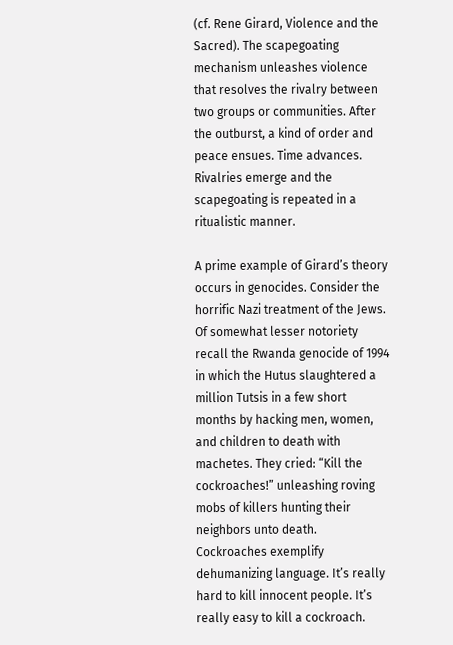(cf. Rene Girard, Violence and the Sacred). The scapegoating mechanism unleashes violence that resolves the rivalry between two groups or communities. After the outburst, a kind of order and peace ensues. Time advances. Rivalries emerge and the scapegoating is repeated in a ritualistic manner.

A prime example of Girard’s theory occurs in genocides. Consider the horrific Nazi treatment of the Jews. Of somewhat lesser notoriety recall the Rwanda genocide of 1994 in which the Hutus slaughtered a million Tutsis in a few short months by hacking men, women, and children to death with machetes. They cried: “Kill the cockroaches!” unleashing roving mobs of killers hunting their neighbors unto death. Cockroaches exemplify dehumanizing language. It’s really hard to kill innocent people. It’s really easy to kill a cockroach.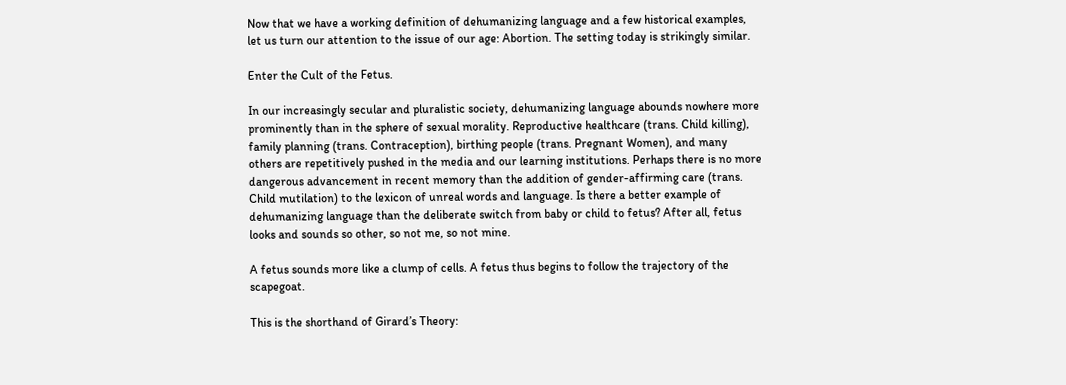Now that we have a working definition of dehumanizing language and a few historical examples, let us turn our attention to the issue of our age: Abortion. The setting today is strikingly similar.

Enter the Cult of the Fetus.

In our increasingly secular and pluralistic society, dehumanizing language abounds nowhere more prominently than in the sphere of sexual morality. Reproductive healthcare (trans. Child killing), family planning (trans. Contraception), birthing people (trans. Pregnant Women), and many others are repetitively pushed in the media and our learning institutions. Perhaps there is no more dangerous advancement in recent memory than the addition of gender-affirming care (trans. Child mutilation) to the lexicon of unreal words and language. Is there a better example of dehumanizing language than the deliberate switch from baby or child to fetus? After all, fetus looks and sounds so other, so not me, so not mine.

A fetus sounds more like a clump of cells. A fetus thus begins to follow the trajectory of the scapegoat.

This is the shorthand of Girard’s Theory: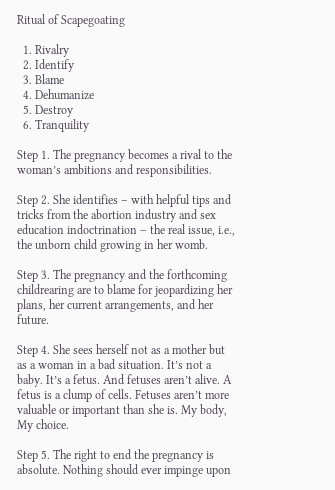Ritual of Scapegoating

  1. Rivalry
  2. Identify
  3. Blame
  4. Dehumanize
  5. Destroy
  6. Tranquility

Step 1. The pregnancy becomes a rival to the woman’s ambitions and responsibilities.

Step 2. She identifies – with helpful tips and tricks from the abortion industry and sex education indoctrination – the real issue, i.e., the unborn child growing in her womb.

Step 3. The pregnancy and the forthcoming childrearing are to blame for jeopardizing her plans, her current arrangements, and her future.

Step 4. She sees herself not as a mother but as a woman in a bad situation. It’s not a baby. It’s a fetus. And fetuses aren’t alive. A fetus is a clump of cells. Fetuses aren’t more valuable or important than she is. My body, My choice.

Step 5. The right to end the pregnancy is absolute. Nothing should ever impinge upon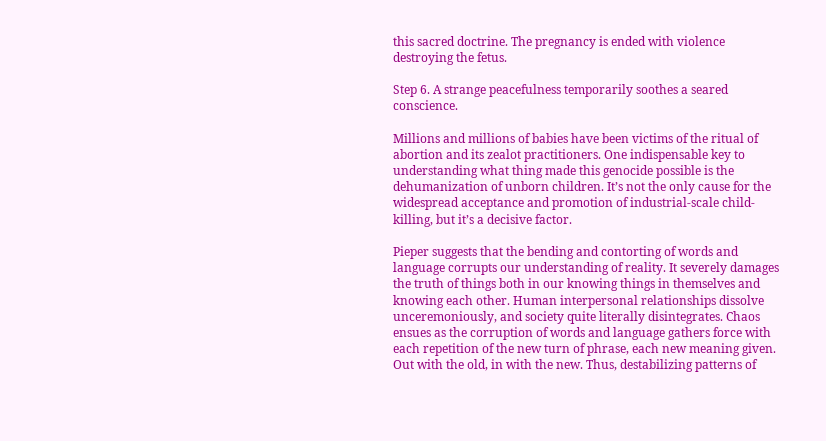this sacred doctrine. The pregnancy is ended with violence destroying the fetus.

Step 6. A strange peacefulness temporarily soothes a seared conscience.

Millions and millions of babies have been victims of the ritual of abortion and its zealot practitioners. One indispensable key to understanding what thing made this genocide possible is the dehumanization of unborn children. It’s not the only cause for the widespread acceptance and promotion of industrial-scale child-killing, but it’s a decisive factor.

Pieper suggests that the bending and contorting of words and language corrupts our understanding of reality. It severely damages the truth of things both in our knowing things in themselves and knowing each other. Human interpersonal relationships dissolve unceremoniously, and society quite literally disintegrates. Chaos ensues as the corruption of words and language gathers force with each repetition of the new turn of phrase, each new meaning given. Out with the old, in with the new. Thus, destabilizing patterns of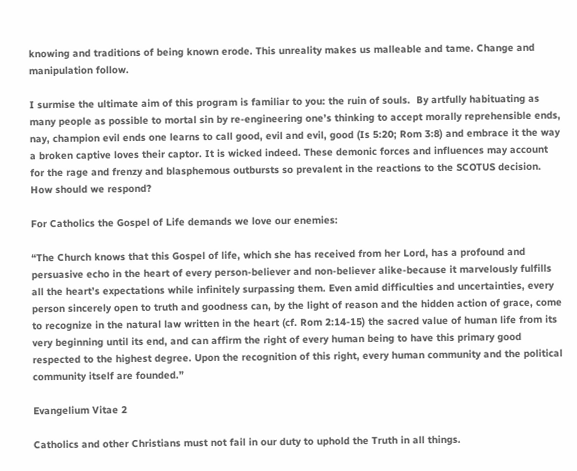knowing and traditions of being known erode. This unreality makes us malleable and tame. Change and manipulation follow.

I surmise the ultimate aim of this program is familiar to you: the ruin of souls.  By artfully habituating as many people as possible to mortal sin by re-engineering one’s thinking to accept morally reprehensible ends, nay, champion evil ends one learns to call good, evil and evil, good (Is 5:20; Rom 3:8) and embrace it the way a broken captive loves their captor. It is wicked indeed. These demonic forces and influences may account for the rage and frenzy and blasphemous outbursts so prevalent in the reactions to the SCOTUS decision. How should we respond?

For Catholics the Gospel of Life demands we love our enemies:

“The Church knows that this Gospel of life, which she has received from her Lord, has a profound and persuasive echo in the heart of every person-believer and non-believer alike-because it marvelously fulfills all the heart’s expectations while infinitely surpassing them. Even amid difficulties and uncertainties, every person sincerely open to truth and goodness can, by the light of reason and the hidden action of grace, come to recognize in the natural law written in the heart (cf. Rom 2:14-15) the sacred value of human life from its very beginning until its end, and can affirm the right of every human being to have this primary good respected to the highest degree. Upon the recognition of this right, every human community and the political community itself are founded.”

Evangelium Vitae 2

Catholics and other Christians must not fail in our duty to uphold the Truth in all things.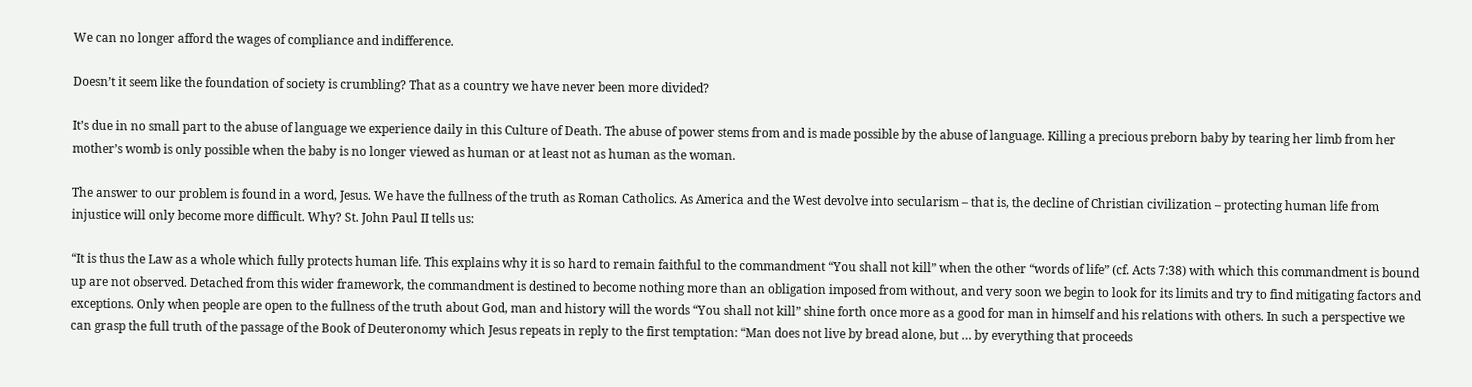We can no longer afford the wages of compliance and indifference.

Doesn’t it seem like the foundation of society is crumbling? That as a country we have never been more divided?

It’s due in no small part to the abuse of language we experience daily in this Culture of Death. The abuse of power stems from and is made possible by the abuse of language. Killing a precious preborn baby by tearing her limb from her mother’s womb is only possible when the baby is no longer viewed as human or at least not as human as the woman.

The answer to our problem is found in a word, Jesus. We have the fullness of the truth as Roman Catholics. As America and the West devolve into secularism – that is, the decline of Christian civilization – protecting human life from injustice will only become more difficult. Why? St. John Paul II tells us:

“It is thus the Law as a whole which fully protects human life. This explains why it is so hard to remain faithful to the commandment “You shall not kill” when the other “words of life” (cf. Acts 7:38) with which this commandment is bound up are not observed. Detached from this wider framework, the commandment is destined to become nothing more than an obligation imposed from without, and very soon we begin to look for its limits and try to find mitigating factors and exceptions. Only when people are open to the fullness of the truth about God, man and history will the words “You shall not kill” shine forth once more as a good for man in himself and his relations with others. In such a perspective we can grasp the full truth of the passage of the Book of Deuteronomy which Jesus repeats in reply to the first temptation: “Man does not live by bread alone, but … by everything that proceeds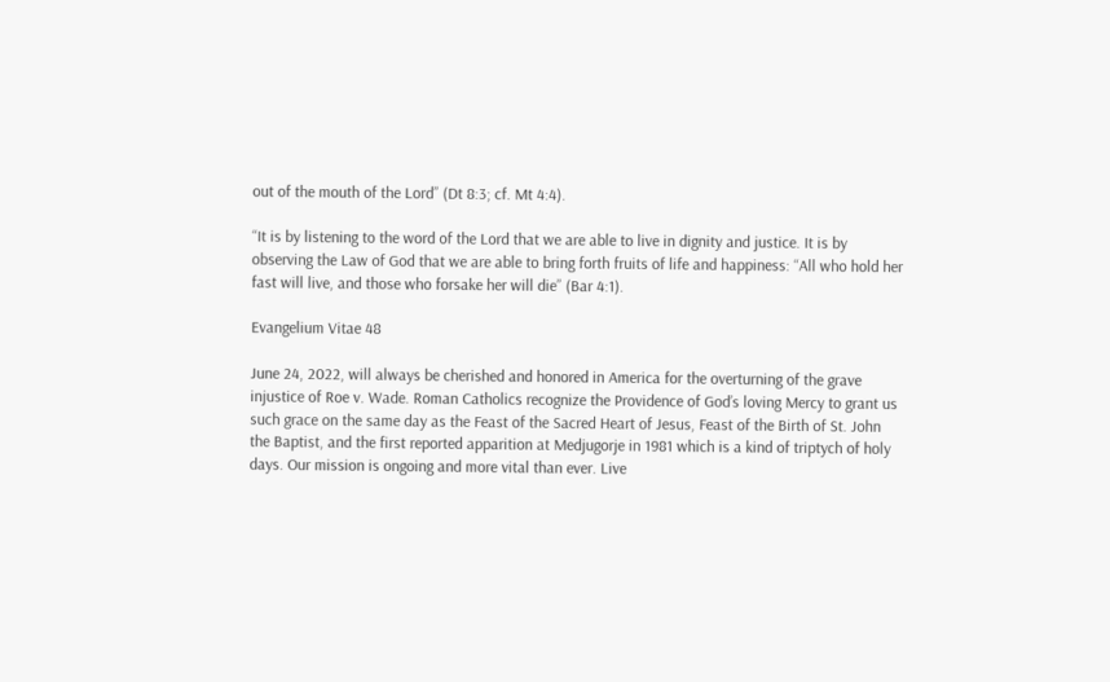out of the mouth of the Lord” (Dt 8:3; cf. Mt 4:4).

“It is by listening to the word of the Lord that we are able to live in dignity and justice. It is by observing the Law of God that we are able to bring forth fruits of life and happiness: “All who hold her fast will live, and those who forsake her will die” (Bar 4:1).

Evangelium Vitae 48

June 24, 2022, will always be cherished and honored in America for the overturning of the grave injustice of Roe v. Wade. Roman Catholics recognize the Providence of God’s loving Mercy to grant us such grace on the same day as the Feast of the Sacred Heart of Jesus, Feast of the Birth of St. John the Baptist, and the first reported apparition at Medjugorje in 1981 which is a kind of triptych of holy days. Our mission is ongoing and more vital than ever. Live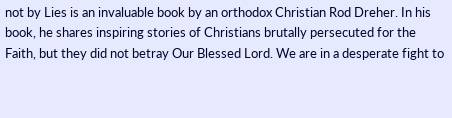not by Lies is an invaluable book by an orthodox Christian Rod Dreher. In his book, he shares inspiring stories of Christians brutally persecuted for the Faith, but they did not betray Our Blessed Lord. We are in a desperate fight to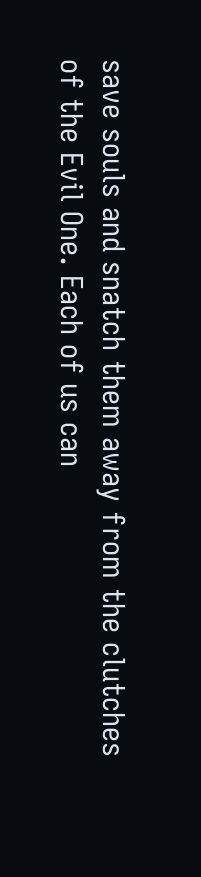save souls and snatch them away from the clutches of the Evil One. Each of us can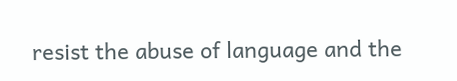resist the abuse of language and the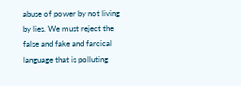abuse of power by not living by lies. We must reject the false and fake and farcical language that is polluting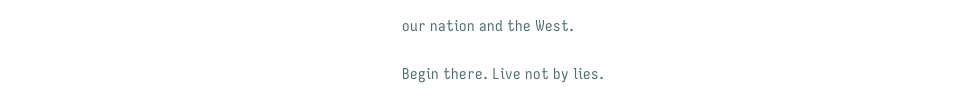our nation and the West.

Begin there. Live not by lies.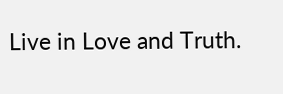Live in Love and Truth.